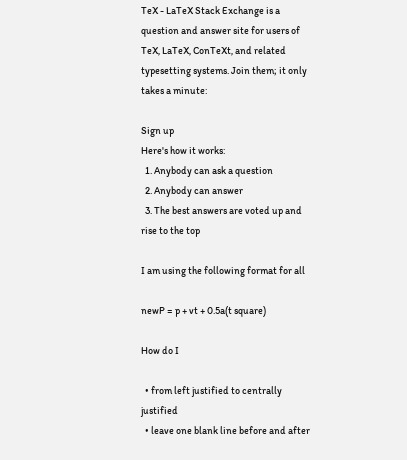TeX - LaTeX Stack Exchange is a question and answer site for users of TeX, LaTeX, ConTeXt, and related typesetting systems. Join them; it only takes a minute:

Sign up
Here's how it works:
  1. Anybody can ask a question
  2. Anybody can answer
  3. The best answers are voted up and rise to the top

I am using the following format for all

newP = p + vt + 0.5a(t square)

How do I

  • from left justified to centrally justified
  • leave one blank line before and after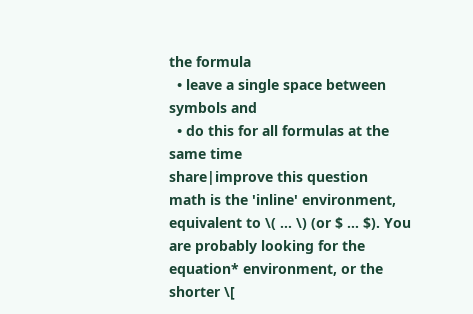the formula
  • leave a single space between symbols and
  • do this for all formulas at the same time
share|improve this question
math is the 'inline' environment, equivalent to \( ... \) (or $ ... $). You are probably looking for the equation* environment, or the shorter \[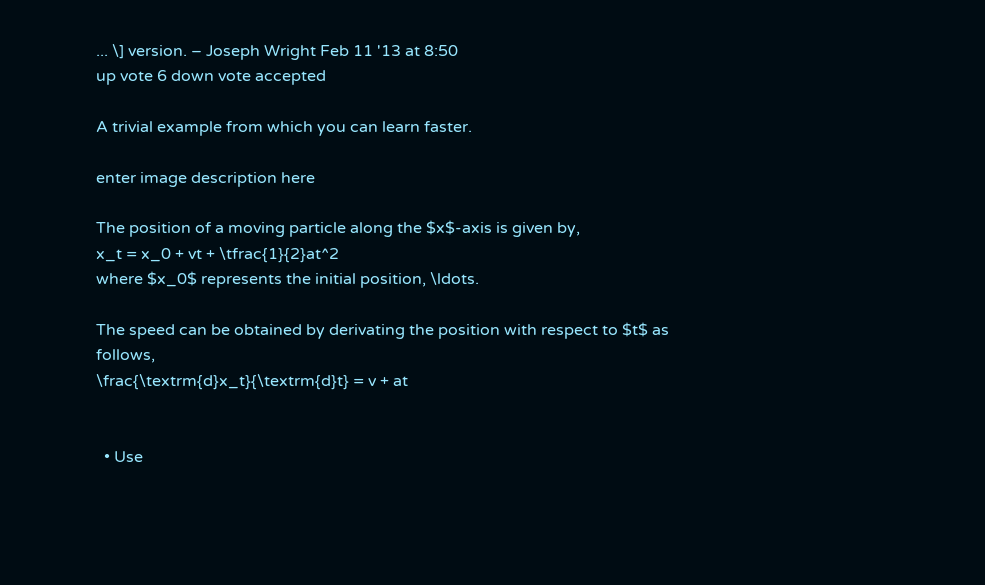... \] version. – Joseph Wright Feb 11 '13 at 8:50
up vote 6 down vote accepted

A trivial example from which you can learn faster.

enter image description here

The position of a moving particle along the $x$-axis is given by,
x_t = x_0 + vt + \tfrac{1}{2}at^2
where $x_0$ represents the initial position, \ldots.

The speed can be obtained by derivating the position with respect to $t$ as follows,
\frac{\textrm{d}x_t}{\textrm{d}t} = v + at


  • Use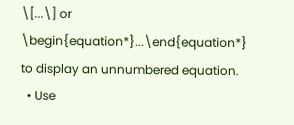\[...\] or \begin{equation*}...\end{equation*} to display an unnumbered equation.
  • Use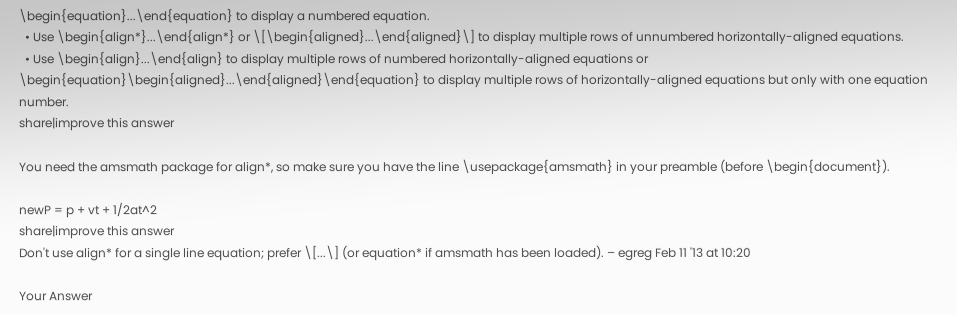\begin{equation}...\end{equation} to display a numbered equation.
  • Use \begin{align*}...\end{align*} or \[\begin{aligned}...\end{aligned}\] to display multiple rows of unnumbered horizontally-aligned equations.
  • Use \begin{align}...\end{align} to display multiple rows of numbered horizontally-aligned equations or \begin{equation}\begin{aligned}...\end{aligned}\end{equation} to display multiple rows of horizontally-aligned equations but only with one equation number.
share|improve this answer

You need the amsmath package for align*, so make sure you have the line \usepackage{amsmath} in your preamble (before \begin{document}).

newP = p + vt + 1/2at^2
share|improve this answer
Don't use align* for a single line equation; prefer \[...\] (or equation* if amsmath has been loaded). – egreg Feb 11 '13 at 10:20

Your Answer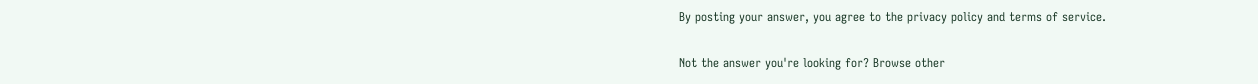By posting your answer, you agree to the privacy policy and terms of service.

Not the answer you're looking for? Browse other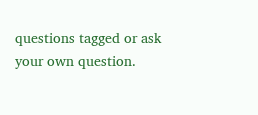questions tagged or ask your own question.